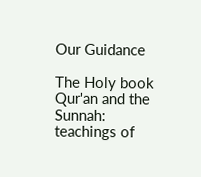Our Guidance

The Holy book Qur'an and the Sunnah: teachings of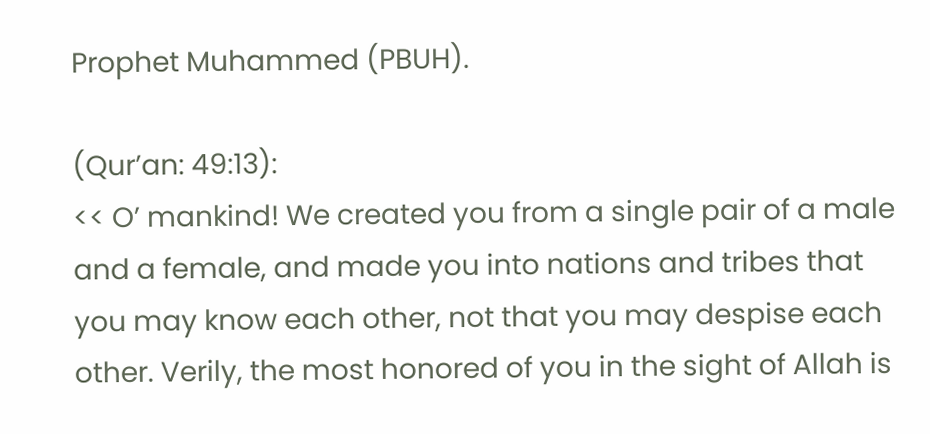Prophet Muhammed (PBUH).

(Qur’an: 49:13):
<< O’ mankind! We created you from a single pair of a male and a female, and made you into nations and tribes that you may know each other, not that you may despise each other. Verily, the most honored of you in the sight of Allah is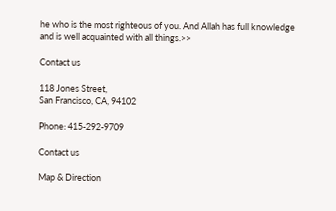he who is the most righteous of you. And Allah has full knowledge and is well acquainted with all things.>>

Contact us

118 Jones Street,
San Francisco, CA, 94102

Phone: 415-292-9709

Contact us

Map & Direction